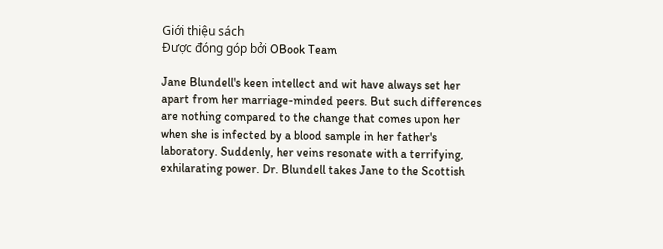Giới thiệu sách
Được đóng góp bởi OBook Team

Jane Blundell's keen intellect and wit have always set her apart from her marriage-minded peers. But such differences are nothing compared to the change that comes upon her when she is infected by a blood sample in her father's laboratory. Suddenly, her veins resonate with a terrifying, exhilarating power. Dr. Blundell takes Jane to the Scottish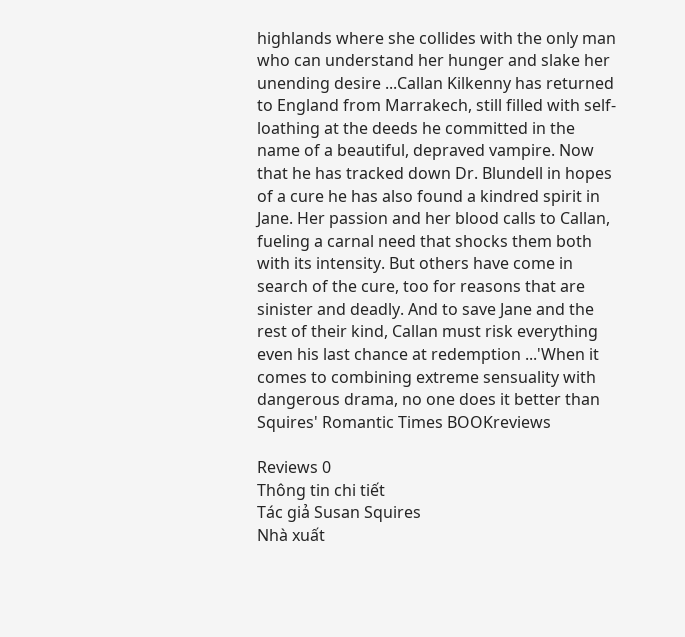highlands where she collides with the only man who can understand her hunger and slake her unending desire ...Callan Kilkenny has returned to England from Marrakech, still filled with self-loathing at the deeds he committed in the name of a beautiful, depraved vampire. Now that he has tracked down Dr. Blundell in hopes of a cure he has also found a kindred spirit in Jane. Her passion and her blood calls to Callan, fueling a carnal need that shocks them both with its intensity. But others have come in search of the cure, too for reasons that are sinister and deadly. And to save Jane and the rest of their kind, Callan must risk everything even his last chance at redemption ...'When it comes to combining extreme sensuality with dangerous drama, no one does it better than Squires' Romantic Times BOOKreviews

Reviews 0
Thông tin chi tiết
Tác giả Susan Squires
Nhà xuất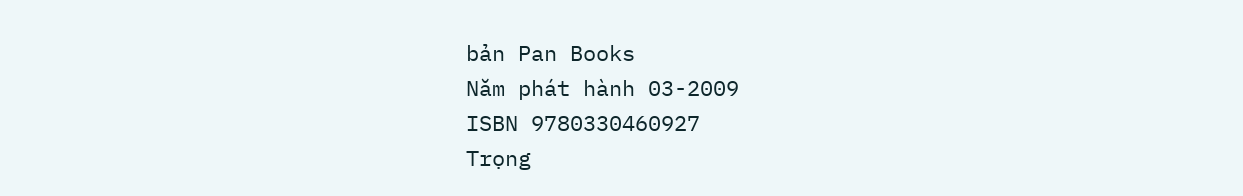bản Pan Books
Năm phát hành 03-2009
ISBN 9780330460927
Trọng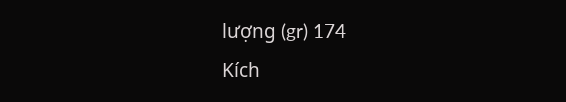lượng (gr) 174
Kích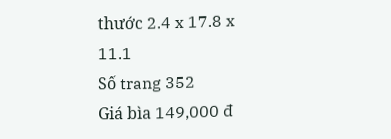thước 2.4 x 17.8 x 11.1
Số trang 352
Giá bìa 149,000 đ